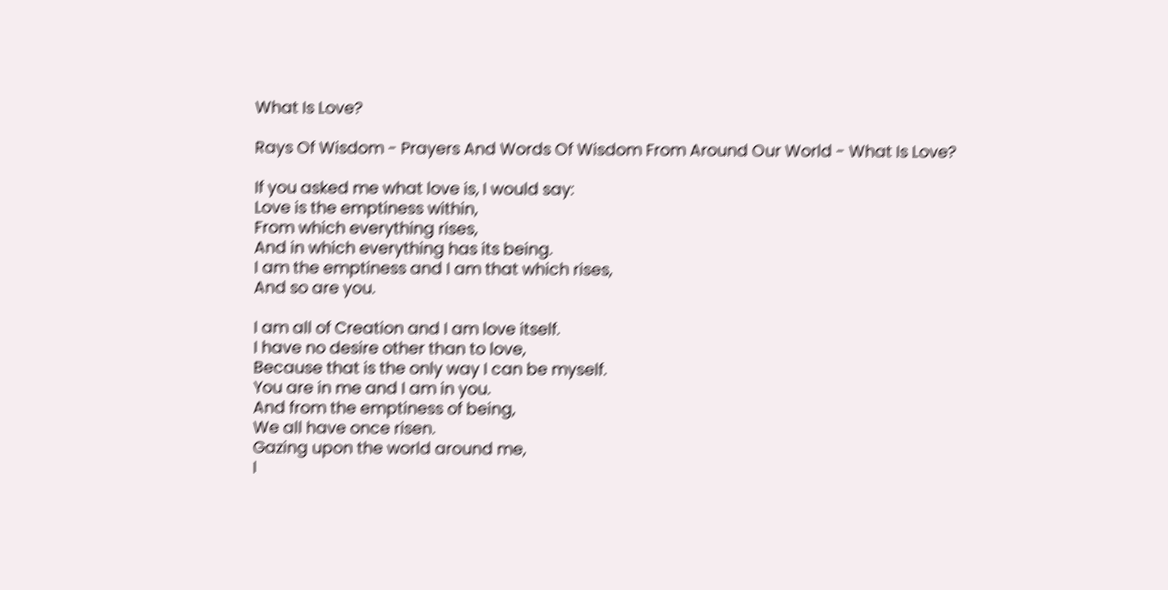What Is Love?

Rays Of Wisdom - Prayers And Words Of Wisdom From Around Our World - What Is Love?

If you asked me what love is, I would say:
Love is the emptiness within,
From which everything rises,
And in which everything has its being.
I am the emptiness and I am that which rises,
And so are you.

I am all of Creation and I am love itself.
I have no desire other than to love,
Because that is the only way I can be myself.
You are in me and I am in you.
And from the emptiness of being,
We all have once risen.
Gazing upon the world around me,
I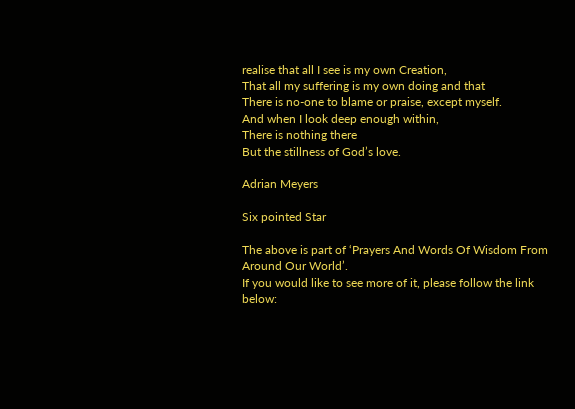realise that all I see is my own Creation,
That all my suffering is my own doing and that
There is no-one to blame or praise, except myself.
And when I look deep enough within,
There is nothing there
But the stillness of God’s love.

Adrian Meyers

Six pointed Star

The above is part of ‘Prayers And Words Of Wisdom From Around Our World’.
If you would like to see more of it, please follow the link below: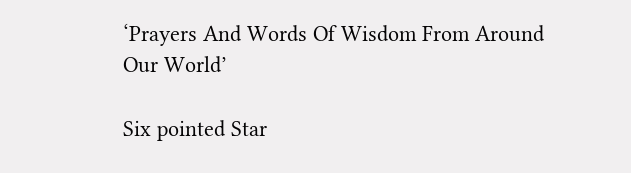‘Prayers And Words Of Wisdom From Around Our World’

Six pointed Star